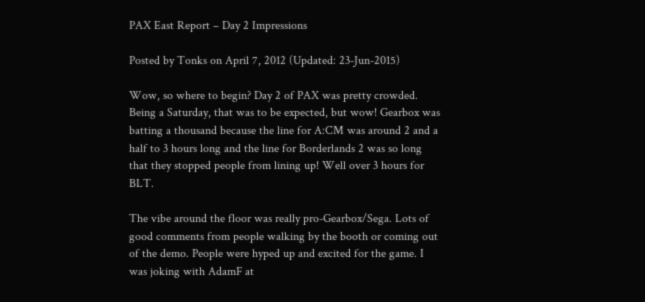PAX East Report – Day 2 Impressions

Posted by Tonks on April 7, 2012 (Updated: 23-Jun-2015)

Wow, so where to begin? Day 2 of PAX was pretty crowded. Being a Saturday, that was to be expected, but wow! Gearbox was batting a thousand because the line for A:CM was around 2 and a half to 3 hours long and the line for Borderlands 2 was so long that they stopped people from lining up! Well over 3 hours for BLT.

The vibe around the floor was really pro-Gearbox/Sega. Lots of good comments from people walking by the booth or coming out of the demo. People were hyped up and excited for the game. I was joking with AdamF at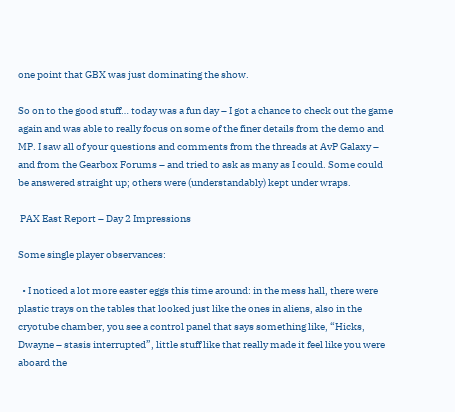one point that GBX was just dominating the show.

So on to the good stuff… today was a fun day – I got a chance to check out the game again and was able to really focus on some of the finer details from the demo and MP. I saw all of your questions and comments from the threads at AvP Galaxy – and from the Gearbox Forums – and tried to ask as many as I could. Some could be answered straight up; others were (understandably) kept under wraps.

 PAX East Report – Day 2 Impressions

Some single player observances:

  • I noticed a lot more easter eggs this time around: in the mess hall, there were plastic trays on the tables that looked just like the ones in aliens, also in the cryotube chamber, you see a control panel that says something like, “Hicks, Dwayne – stasis interrupted”, little stuff like that really made it feel like you were aboard the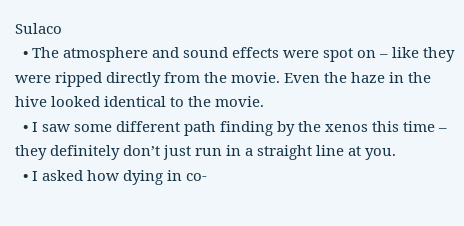Sulaco
  • The atmosphere and sound effects were spot on – like they were ripped directly from the movie. Even the haze in the hive looked identical to the movie.
  • I saw some different path finding by the xenos this time – they definitely don’t just run in a straight line at you.
  • I asked how dying in co-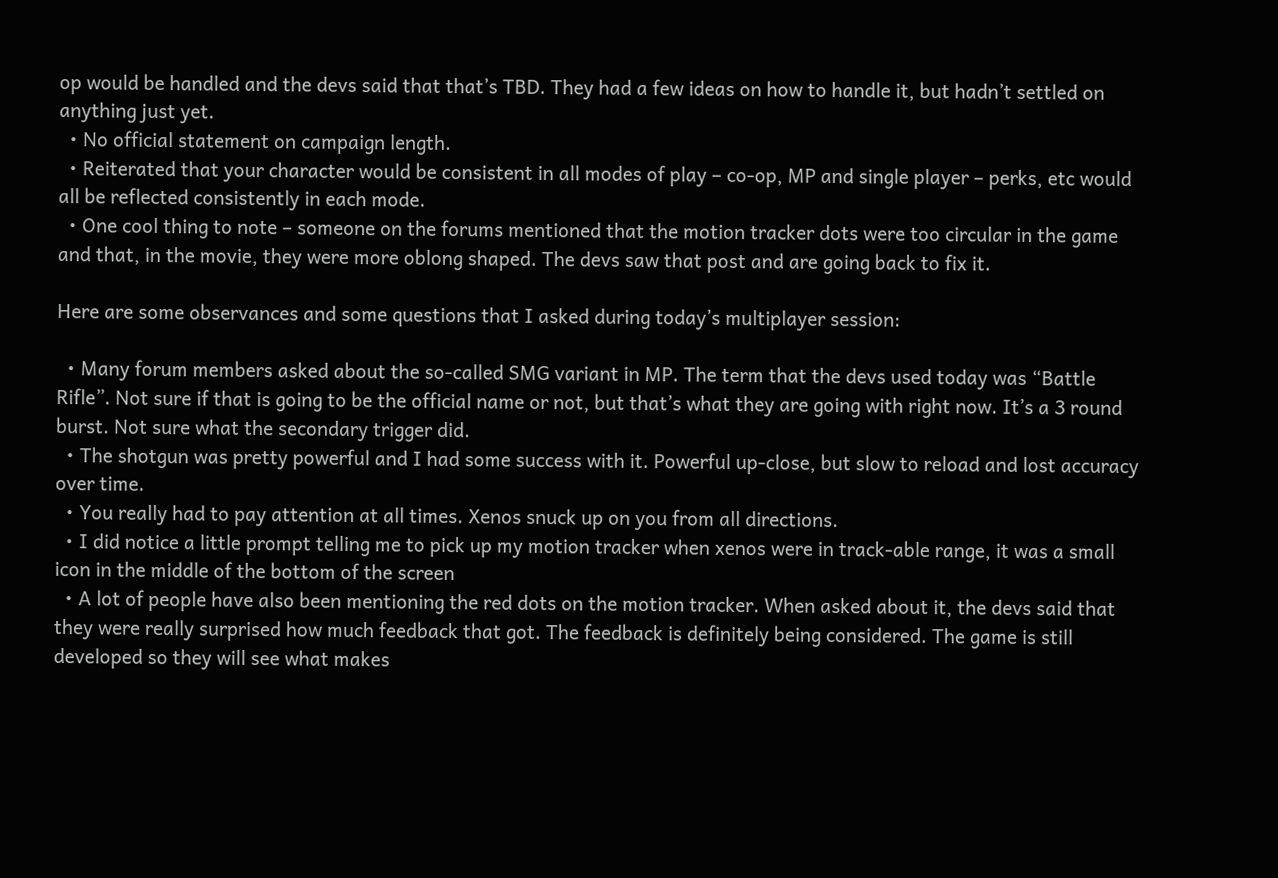op would be handled and the devs said that that’s TBD. They had a few ideas on how to handle it, but hadn’t settled on anything just yet.
  • No official statement on campaign length.
  • Reiterated that your character would be consistent in all modes of play – co-op, MP and single player – perks, etc would all be reflected consistently in each mode.
  • One cool thing to note – someone on the forums mentioned that the motion tracker dots were too circular in the game and that, in the movie, they were more oblong shaped. The devs saw that post and are going back to fix it.

Here are some observances and some questions that I asked during today’s multiplayer session:

  • Many forum members asked about the so-called SMG variant in MP. The term that the devs used today was “Battle Rifle”. Not sure if that is going to be the official name or not, but that’s what they are going with right now. It’s a 3 round burst. Not sure what the secondary trigger did.
  • The shotgun was pretty powerful and I had some success with it. Powerful up-close, but slow to reload and lost accuracy over time.
  • You really had to pay attention at all times. Xenos snuck up on you from all directions.
  • I did notice a little prompt telling me to pick up my motion tracker when xenos were in track-able range, it was a small icon in the middle of the bottom of the screen
  • A lot of people have also been mentioning the red dots on the motion tracker. When asked about it, the devs said that they were really surprised how much feedback that got. The feedback is definitely being considered. The game is still developed so they will see what makes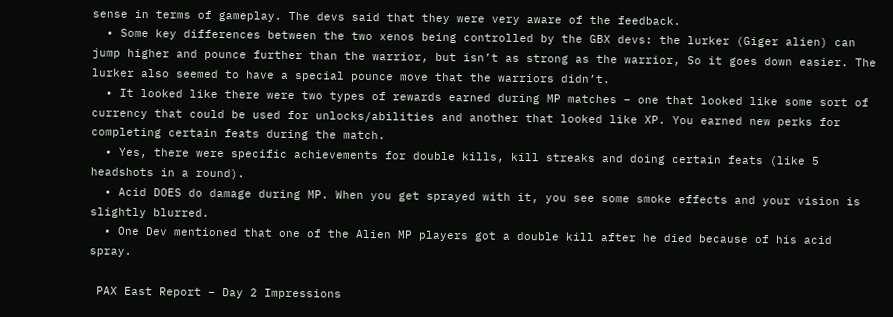sense in terms of gameplay. The devs said that they were very aware of the feedback.
  • Some key differences between the two xenos being controlled by the GBX devs: the lurker (Giger alien) can jump higher and pounce further than the warrior, but isn’t as strong as the warrior, So it goes down easier. The lurker also seemed to have a special pounce move that the warriors didn’t.
  • It looked like there were two types of rewards earned during MP matches – one that looked like some sort of currency that could be used for unlocks/abilities and another that looked like XP. You earned new perks for completing certain feats during the match.
  • Yes, there were specific achievements for double kills, kill streaks and doing certain feats (like 5 headshots in a round).
  • Acid DOES do damage during MP. When you get sprayed with it, you see some smoke effects and your vision is slightly blurred.
  • One Dev mentioned that one of the Alien MP players got a double kill after he died because of his acid spray.

 PAX East Report – Day 2 Impressions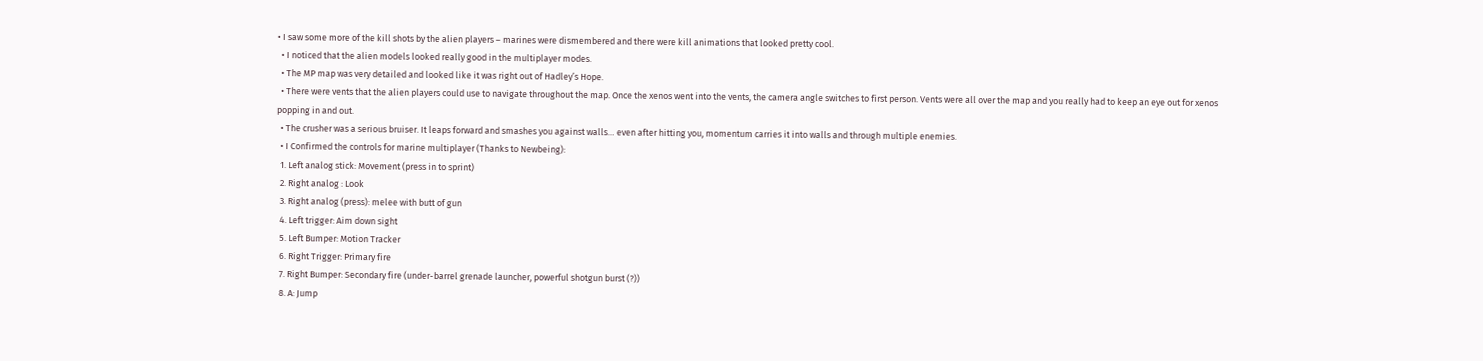• I saw some more of the kill shots by the alien players – marines were dismembered and there were kill animations that looked pretty cool.
  • I noticed that the alien models looked really good in the multiplayer modes.
  • The MP map was very detailed and looked like it was right out of Hadley’s Hope.
  • There were vents that the alien players could use to navigate throughout the map. Once the xenos went into the vents, the camera angle switches to first person. Vents were all over the map and you really had to keep an eye out for xenos popping in and out.
  • The crusher was a serious bruiser. It leaps forward and smashes you against walls… even after hitting you, momentum carries it into walls and through multiple enemies.
  • I Confirmed the controls for marine multiplayer (Thanks to Newbeing):
  1. Left analog stick: Movement (press in to sprint)
  2. Right analog : Look
  3. Right analog (press): melee with butt of gun
  4. Left trigger: Aim down sight
  5. Left Bumper: Motion Tracker
  6. Right Trigger: Primary fire
  7. Right Bumper: Secondary fire (under-barrel grenade launcher, powerful shotgun burst (?))
  8. A: Jump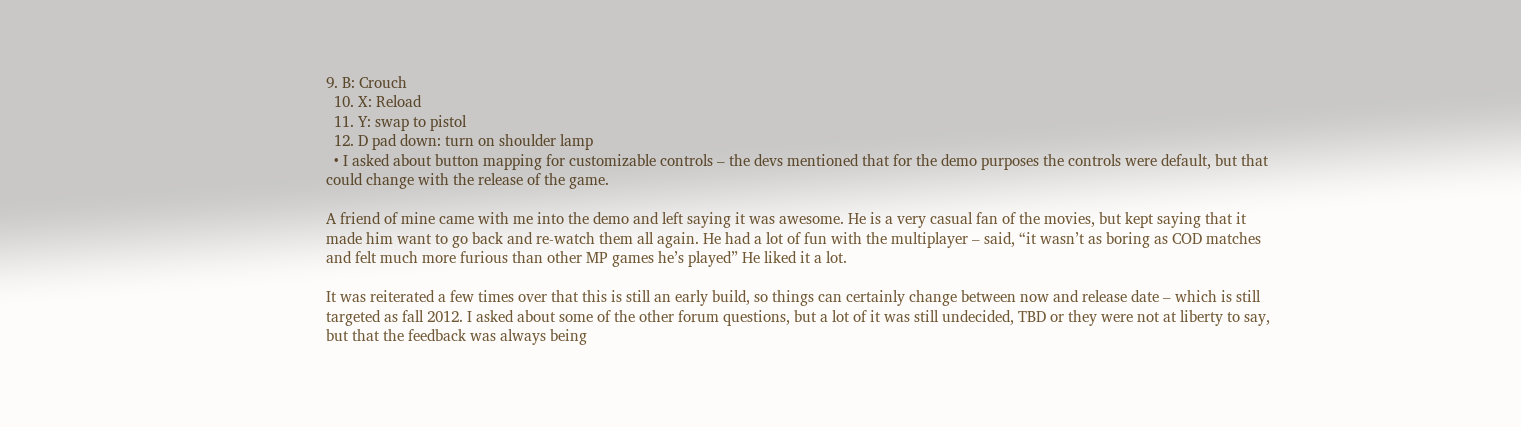9. B: Crouch
  10. X: Reload
  11. Y: swap to pistol
  12. D pad down: turn on shoulder lamp
  • I asked about button mapping for customizable controls – the devs mentioned that for the demo purposes the controls were default, but that could change with the release of the game.

A friend of mine came with me into the demo and left saying it was awesome. He is a very casual fan of the movies, but kept saying that it made him want to go back and re-watch them all again. He had a lot of fun with the multiplayer – said, “it wasn’t as boring as COD matches and felt much more furious than other MP games he’s played” He liked it a lot.

It was reiterated a few times over that this is still an early build, so things can certainly change between now and release date – which is still targeted as fall 2012. I asked about some of the other forum questions, but a lot of it was still undecided, TBD or they were not at liberty to say, but that the feedback was always being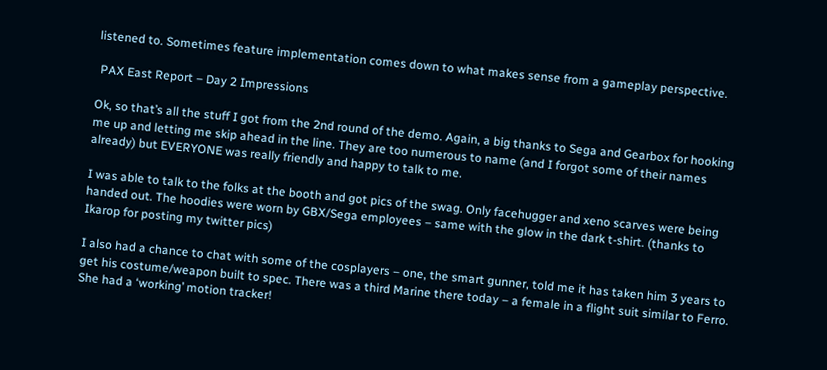listened to. Sometimes feature implementation comes down to what makes sense from a gameplay perspective.

 PAX East Report – Day 2 Impressions

Ok, so that’s all the stuff I got from the 2nd round of the demo. Again, a big thanks to Sega and Gearbox for hooking me up and letting me skip ahead in the line. They are too numerous to name (and I forgot some of their names already) but EVERYONE was really friendly and happy to talk to me.

I was able to talk to the folks at the booth and got pics of the swag. Only facehugger and xeno scarves were being handed out. The hoodies were worn by GBX/Sega employees – same with the glow in the dark t-shirt. (thanks to Ikarop for posting my twitter pics)

I also had a chance to chat with some of the cosplayers – one, the smart gunner, told me it has taken him 3 years to get his costume/weapon built to spec. There was a third Marine there today – a female in a flight suit similar to Ferro. She had a ‘working’ motion tracker!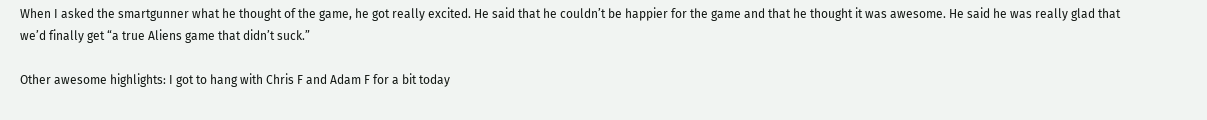When I asked the smartgunner what he thought of the game, he got really excited. He said that he couldn’t be happier for the game and that he thought it was awesome. He said he was really glad that we’d finally get “a true Aliens game that didn’t suck.”

Other awesome highlights: I got to hang with Chris F and Adam F for a bit today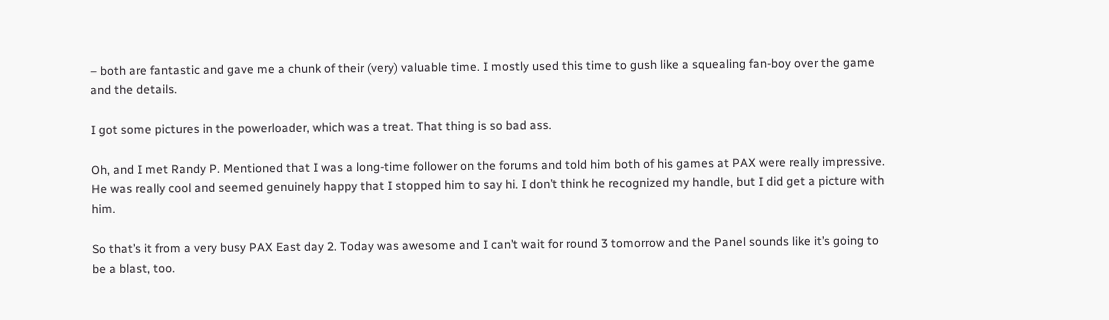– both are fantastic and gave me a chunk of their (very) valuable time. I mostly used this time to gush like a squealing fan-boy over the game and the details.

I got some pictures in the powerloader, which was a treat. That thing is so bad ass.

Oh, and I met Randy P. Mentioned that I was a long-time follower on the forums and told him both of his games at PAX were really impressive. He was really cool and seemed genuinely happy that I stopped him to say hi. I don’t think he recognized my handle, but I did get a picture with him.

So that’s it from a very busy PAX East day 2. Today was awesome and I can’t wait for round 3 tomorrow and the Panel sounds like it’s going to be a blast, too.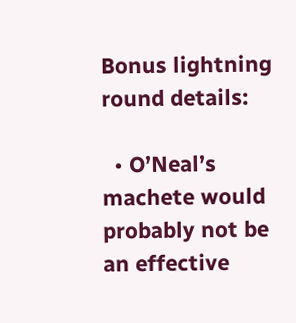Bonus lightning round details:

  • O’Neal’s machete would probably not be an effective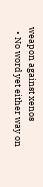weapon against xenos
  • No word yet either way on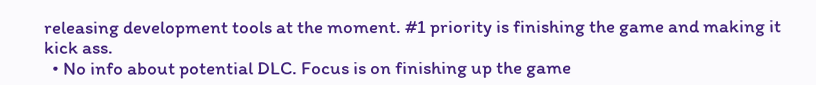releasing development tools at the moment. #1 priority is finishing the game and making it kick ass.
  • No info about potential DLC. Focus is on finishing up the game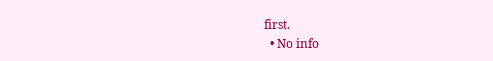first.
  • No info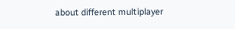about different multiplayer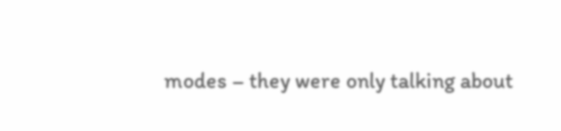modes – they were only talking about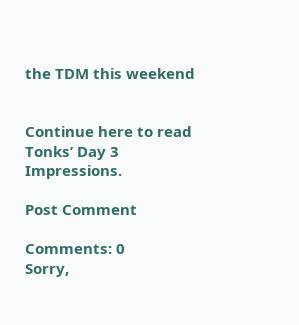the TDM this weekend


Continue here to read Tonks’ Day 3 Impressions.

Post Comment

Comments: 0
Sorry,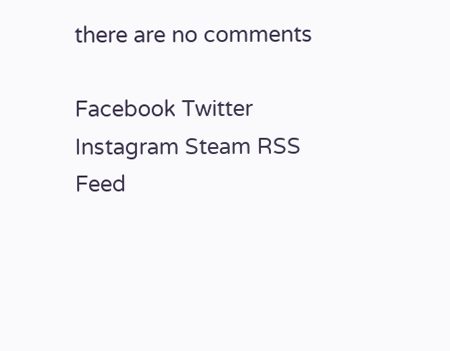there are no comments

Facebook Twitter Instagram Steam RSS Feed